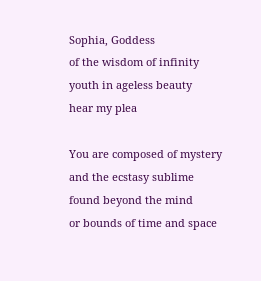Sophia, Goddess
of the wisdom of infinity
youth in ageless beauty
hear my plea

You are composed of mystery
and the ecstasy sublime
found beyond the mind
or bounds of time and space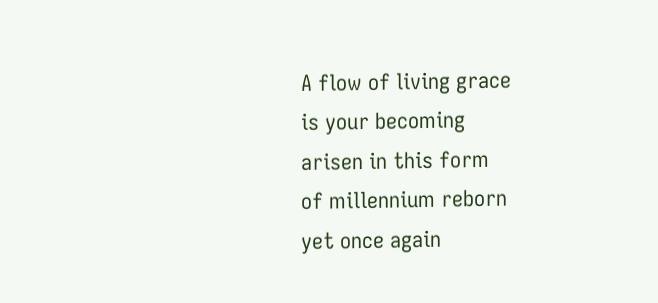A flow of living grace
is your becoming
arisen in this form
of millennium reborn
yet once again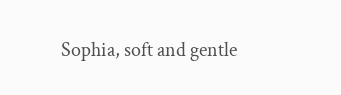Sophia, soft and gentle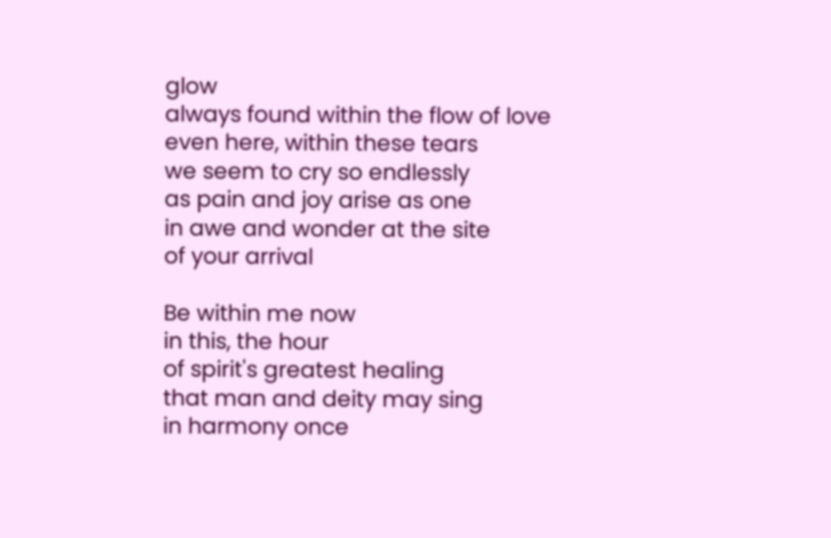glow
always found within the flow of love
even here, within these tears
we seem to cry so endlessly
as pain and joy arise as one
in awe and wonder at the site
of your arrival

Be within me now
in this, the hour
of spirit's greatest healing
that man and deity may sing
in harmony once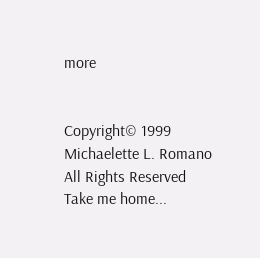more


Copyright© 1999 Michaelette L. Romano
All Rights Reserved
Take me home...